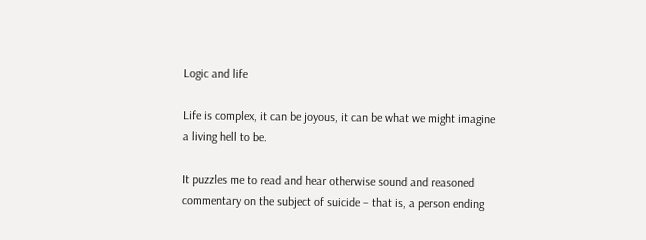Logic and life

Life is complex, it can be joyous, it can be what we might imagine a living hell to be.

It puzzles me to read and hear otherwise sound and reasoned commentary on the subject of suicide – that is, a person ending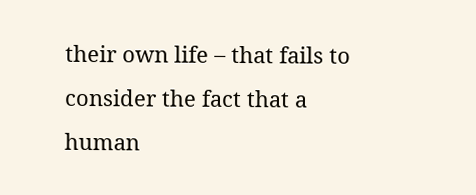their own life – that fails to consider the fact that a human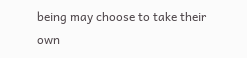being may choose to take their own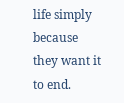life simply because they want it to end.